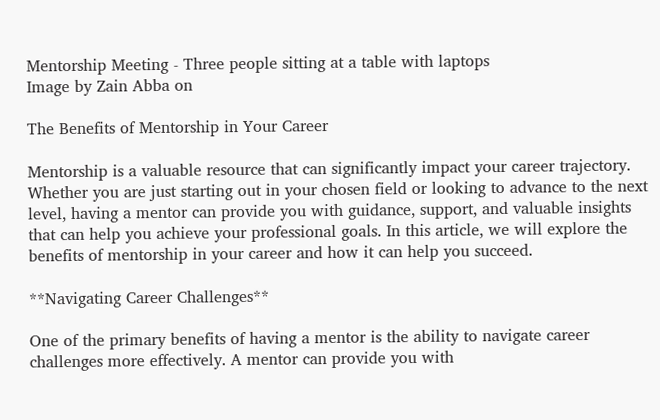Mentorship Meeting - Three people sitting at a table with laptops
Image by Zain Abba on

The Benefits of Mentorship in Your Career

Mentorship is a valuable resource that can significantly impact your career trajectory. Whether you are just starting out in your chosen field or looking to advance to the next level, having a mentor can provide you with guidance, support, and valuable insights that can help you achieve your professional goals. In this article, we will explore the benefits of mentorship in your career and how it can help you succeed.

**Navigating Career Challenges**

One of the primary benefits of having a mentor is the ability to navigate career challenges more effectively. A mentor can provide you with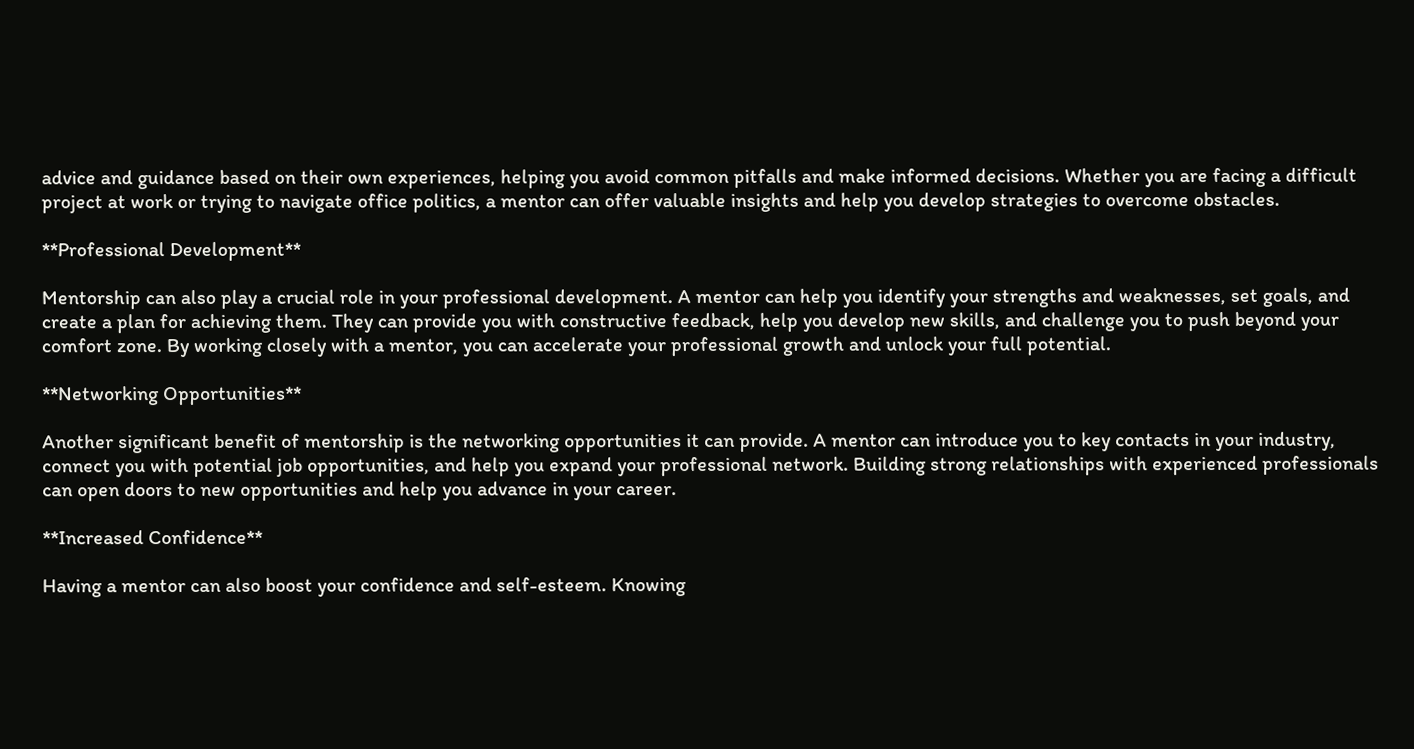advice and guidance based on their own experiences, helping you avoid common pitfalls and make informed decisions. Whether you are facing a difficult project at work or trying to navigate office politics, a mentor can offer valuable insights and help you develop strategies to overcome obstacles.

**Professional Development**

Mentorship can also play a crucial role in your professional development. A mentor can help you identify your strengths and weaknesses, set goals, and create a plan for achieving them. They can provide you with constructive feedback, help you develop new skills, and challenge you to push beyond your comfort zone. By working closely with a mentor, you can accelerate your professional growth and unlock your full potential.

**Networking Opportunities**

Another significant benefit of mentorship is the networking opportunities it can provide. A mentor can introduce you to key contacts in your industry, connect you with potential job opportunities, and help you expand your professional network. Building strong relationships with experienced professionals can open doors to new opportunities and help you advance in your career.

**Increased Confidence**

Having a mentor can also boost your confidence and self-esteem. Knowing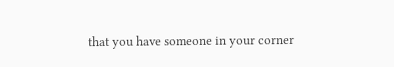that you have someone in your corner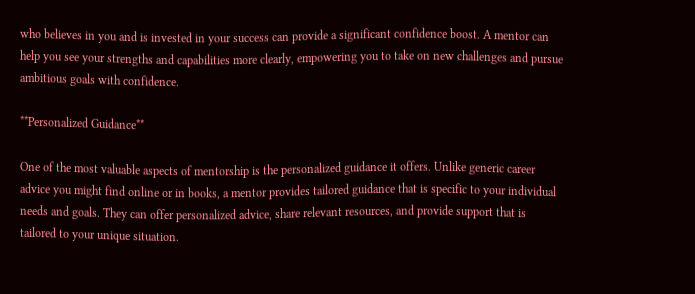who believes in you and is invested in your success can provide a significant confidence boost. A mentor can help you see your strengths and capabilities more clearly, empowering you to take on new challenges and pursue ambitious goals with confidence.

**Personalized Guidance**

One of the most valuable aspects of mentorship is the personalized guidance it offers. Unlike generic career advice you might find online or in books, a mentor provides tailored guidance that is specific to your individual needs and goals. They can offer personalized advice, share relevant resources, and provide support that is tailored to your unique situation.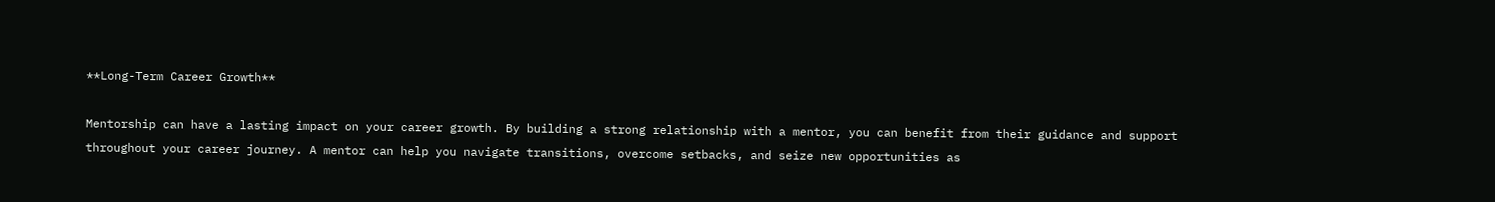**Long-Term Career Growth**

Mentorship can have a lasting impact on your career growth. By building a strong relationship with a mentor, you can benefit from their guidance and support throughout your career journey. A mentor can help you navigate transitions, overcome setbacks, and seize new opportunities as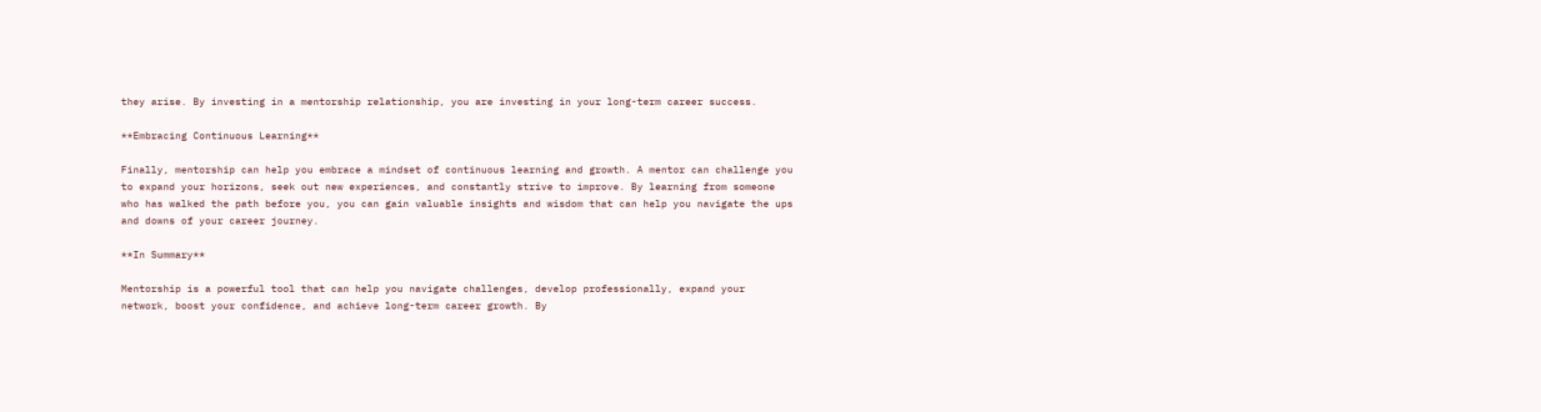they arise. By investing in a mentorship relationship, you are investing in your long-term career success.

**Embracing Continuous Learning**

Finally, mentorship can help you embrace a mindset of continuous learning and growth. A mentor can challenge you to expand your horizons, seek out new experiences, and constantly strive to improve. By learning from someone who has walked the path before you, you can gain valuable insights and wisdom that can help you navigate the ups and downs of your career journey.

**In Summary**

Mentorship is a powerful tool that can help you navigate challenges, develop professionally, expand your network, boost your confidence, and achieve long-term career growth. By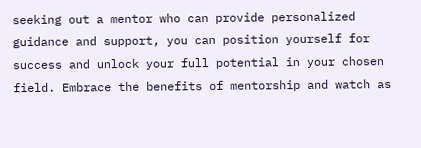seeking out a mentor who can provide personalized guidance and support, you can position yourself for success and unlock your full potential in your chosen field. Embrace the benefits of mentorship and watch as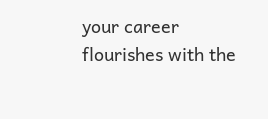your career flourishes with the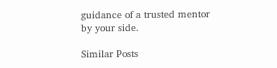guidance of a trusted mentor by your side.

Similar Posts